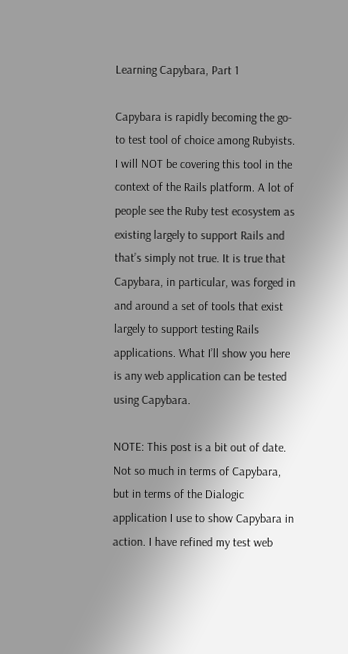Learning Capybara, Part 1

Capybara is rapidly becoming the go-to test tool of choice among Rubyists. I will NOT be covering this tool in the context of the Rails platform. A lot of people see the Ruby test ecosystem as existing largely to support Rails and that’s simply not true. It is true that Capybara, in particular, was forged in and around a set of tools that exist largely to support testing Rails applications. What I’ll show you here is any web application can be tested using Capybara.

NOTE: This post is a bit out of date. Not so much in terms of Capybara, but in terms of the Dialogic application I use to show Capybara in action. I have refined my test web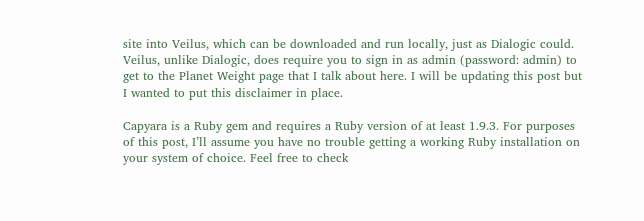site into Veilus, which can be downloaded and run locally, just as Dialogic could. Veilus, unlike Dialogic, does require you to sign in as admin (password: admin) to get to the Planet Weight page that I talk about here. I will be updating this post but I wanted to put this disclaimer in place.

Capyara is a Ruby gem and requires a Ruby version of at least 1.9.3. For purposes of this post, I’ll assume you have no trouble getting a working Ruby installation on your system of choice. Feel free to check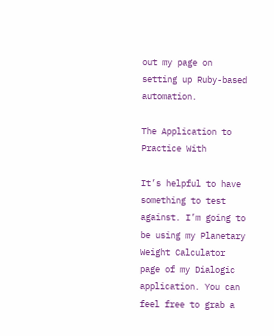out my page on setting up Ruby-based automation.

The Application to Practice With

It’s helpful to have something to test against. I’m going to be using my Planetary Weight Calculator page of my Dialogic application. You can feel free to grab a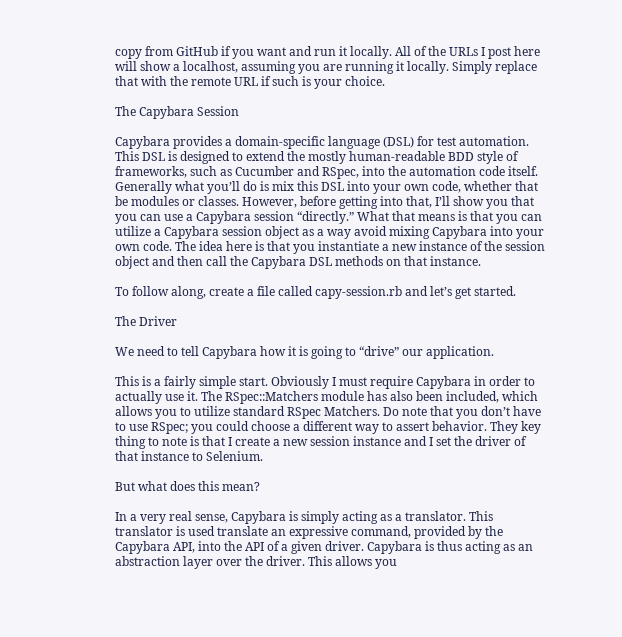copy from GitHub if you want and run it locally. All of the URLs I post here will show a localhost, assuming you are running it locally. Simply replace that with the remote URL if such is your choice.

The Capybara Session

Capybara provides a domain-specific language (DSL) for test automation. This DSL is designed to extend the mostly human-readable BDD style of frameworks, such as Cucumber and RSpec, into the automation code itself. Generally what you’ll do is mix this DSL into your own code, whether that be modules or classes. However, before getting into that, I’ll show you that you can use a Capybara session “directly.” What that means is that you can utilize a Capybara session object as a way avoid mixing Capybara into your own code. The idea here is that you instantiate a new instance of the session object and then call the Capybara DSL methods on that instance.

To follow along, create a file called capy-session.rb and let’s get started.

The Driver

We need to tell Capybara how it is going to “drive” our application.

This is a fairly simple start. Obviously I must require Capybara in order to actually use it. The RSpec::Matchers module has also been included, which allows you to utilize standard RSpec Matchers. Do note that you don’t have to use RSpec; you could choose a different way to assert behavior. They key thing to note is that I create a new session instance and I set the driver of that instance to Selenium.

But what does this mean?

In a very real sense, Capybara is simply acting as a translator. This translator is used translate an expressive command, provided by the Capybara API, into the API of a given driver. Capybara is thus acting as an abstraction layer over the driver. This allows you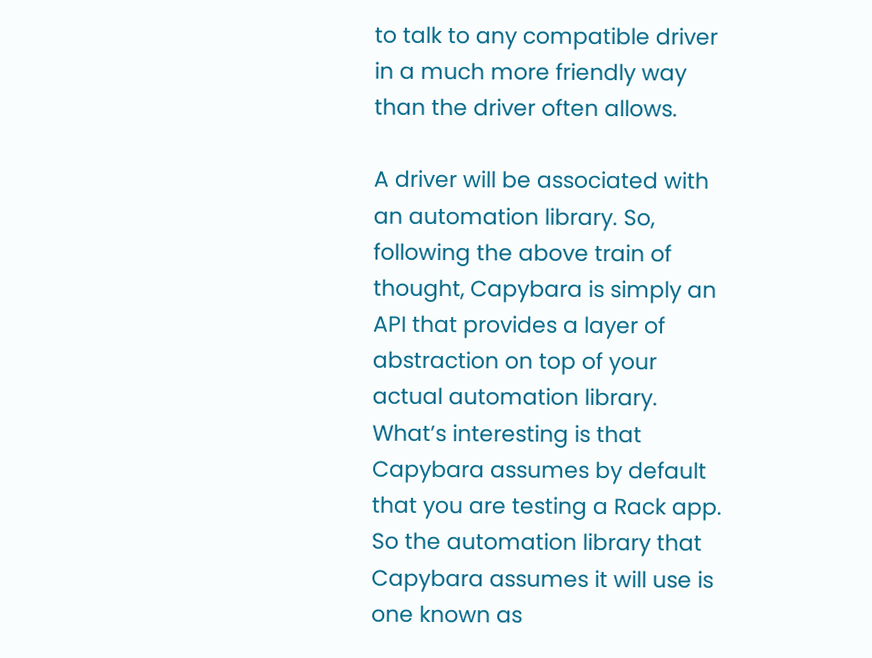to talk to any compatible driver in a much more friendly way than the driver often allows.

A driver will be associated with an automation library. So, following the above train of thought, Capybara is simply an API that provides a layer of abstraction on top of your actual automation library. What’s interesting is that Capybara assumes by default that you are testing a Rack app. So the automation library that Capybara assumes it will use is one known as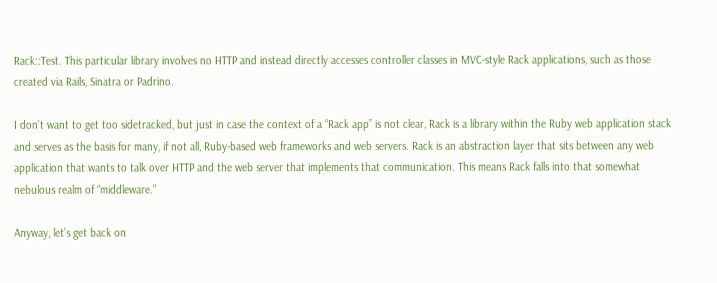Rack::Test. This particular library involves no HTTP and instead directly accesses controller classes in MVC-style Rack applications, such as those created via Rails, Sinatra or Padrino.

I don’t want to get too sidetracked, but just in case the context of a “Rack app” is not clear, Rack is a library within the Ruby web application stack and serves as the basis for many, if not all, Ruby-based web frameworks and web servers. Rack is an abstraction layer that sits between any web application that wants to talk over HTTP and the web server that implements that communication. This means Rack falls into that somewhat nebulous realm of “middleware.”

Anyway, let’s get back on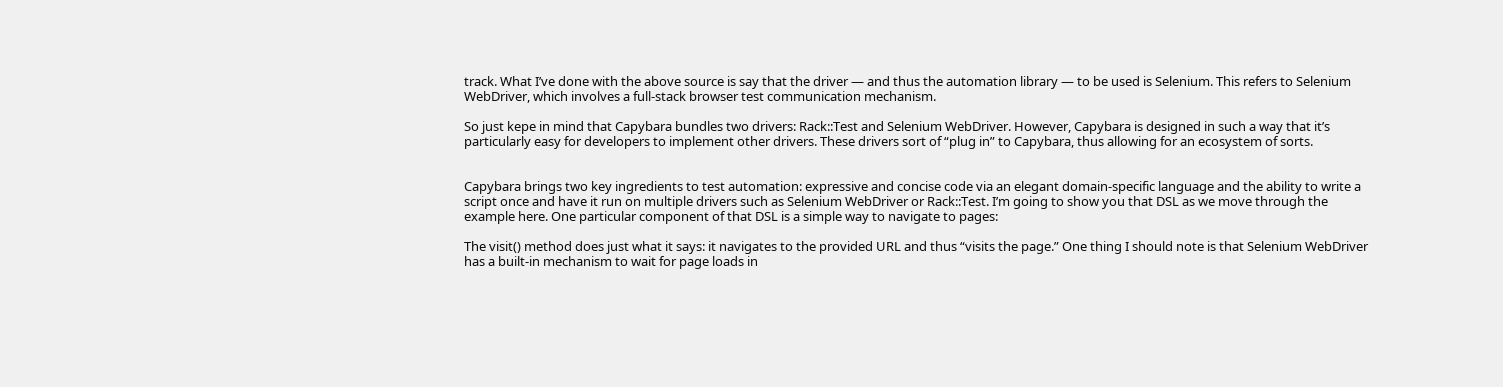track. What I’ve done with the above source is say that the driver — and thus the automation library — to be used is Selenium. This refers to Selenium WebDriver, which involves a full-stack browser test communication mechanism.

So just kepe in mind that Capybara bundles two drivers: Rack::Test and Selenium WebDriver. However, Capybara is designed in such a way that it’s particularly easy for developers to implement other drivers. These drivers sort of “plug in” to Capybara, thus allowing for an ecosystem of sorts.


Capybara brings two key ingredients to test automation: expressive and concise code via an elegant domain-specific language and the ability to write a script once and have it run on multiple drivers such as Selenium WebDriver or Rack::Test. I’m going to show you that DSL as we move through the example here. One particular component of that DSL is a simple way to navigate to pages:

The visit() method does just what it says: it navigates to the provided URL and thus “visits the page.” One thing I should note is that Selenium WebDriver has a built-in mechanism to wait for page loads in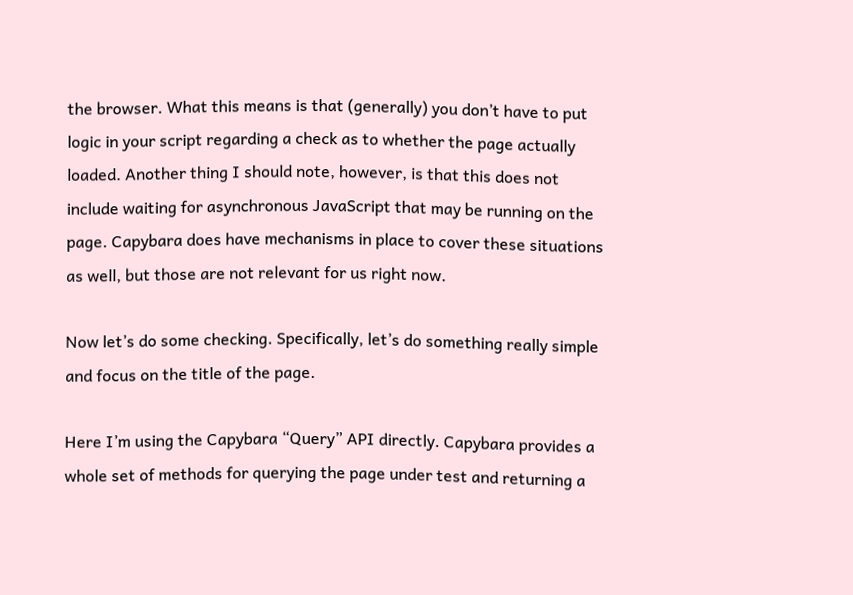the browser. What this means is that (generally) you don’t have to put logic in your script regarding a check as to whether the page actually loaded. Another thing I should note, however, is that this does not include waiting for asynchronous JavaScript that may be running on the page. Capybara does have mechanisms in place to cover these situations as well, but those are not relevant for us right now.

Now let’s do some checking. Specifically, let’s do something really simple and focus on the title of the page.

Here I’m using the Capybara “Query” API directly. Capybara provides a whole set of methods for querying the page under test and returning a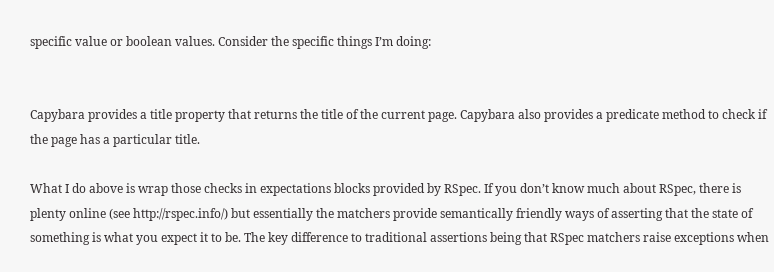specific value or boolean values. Consider the specific things I’m doing:


Capybara provides a title property that returns the title of the current page. Capybara also provides a predicate method to check if the page has a particular title.

What I do above is wrap those checks in expectations blocks provided by RSpec. If you don’t know much about RSpec, there is plenty online (see http://rspec.info/) but essentially the matchers provide semantically friendly ways of asserting that the state of something is what you expect it to be. The key difference to traditional assertions being that RSpec matchers raise exceptions when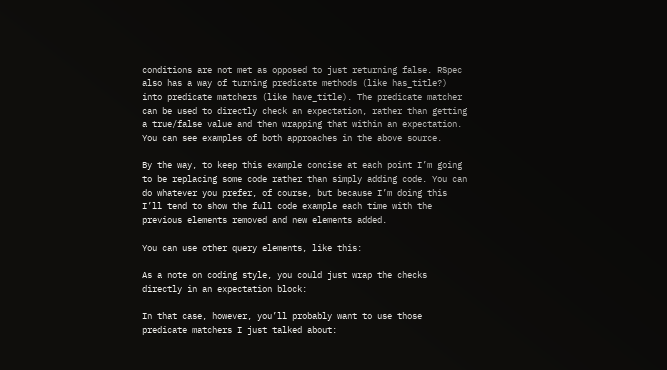conditions are not met as opposed to just returning false. RSpec also has a way of turning predicate methods (like has_title?) into predicate matchers (like have_title). The predicate matcher can be used to directly check an expectation, rather than getting a true/false value and then wrapping that within an expectation. You can see examples of both approaches in the above source.

By the way, to keep this example concise at each point I’m going to be replacing some code rather than simply adding code. You can do whatever you prefer, of course, but because I’m doing this I’ll tend to show the full code example each time with the previous elements removed and new elements added.

You can use other query elements, like this:

As a note on coding style, you could just wrap the checks directly in an expectation block:

In that case, however, you’ll probably want to use those predicate matchers I just talked about: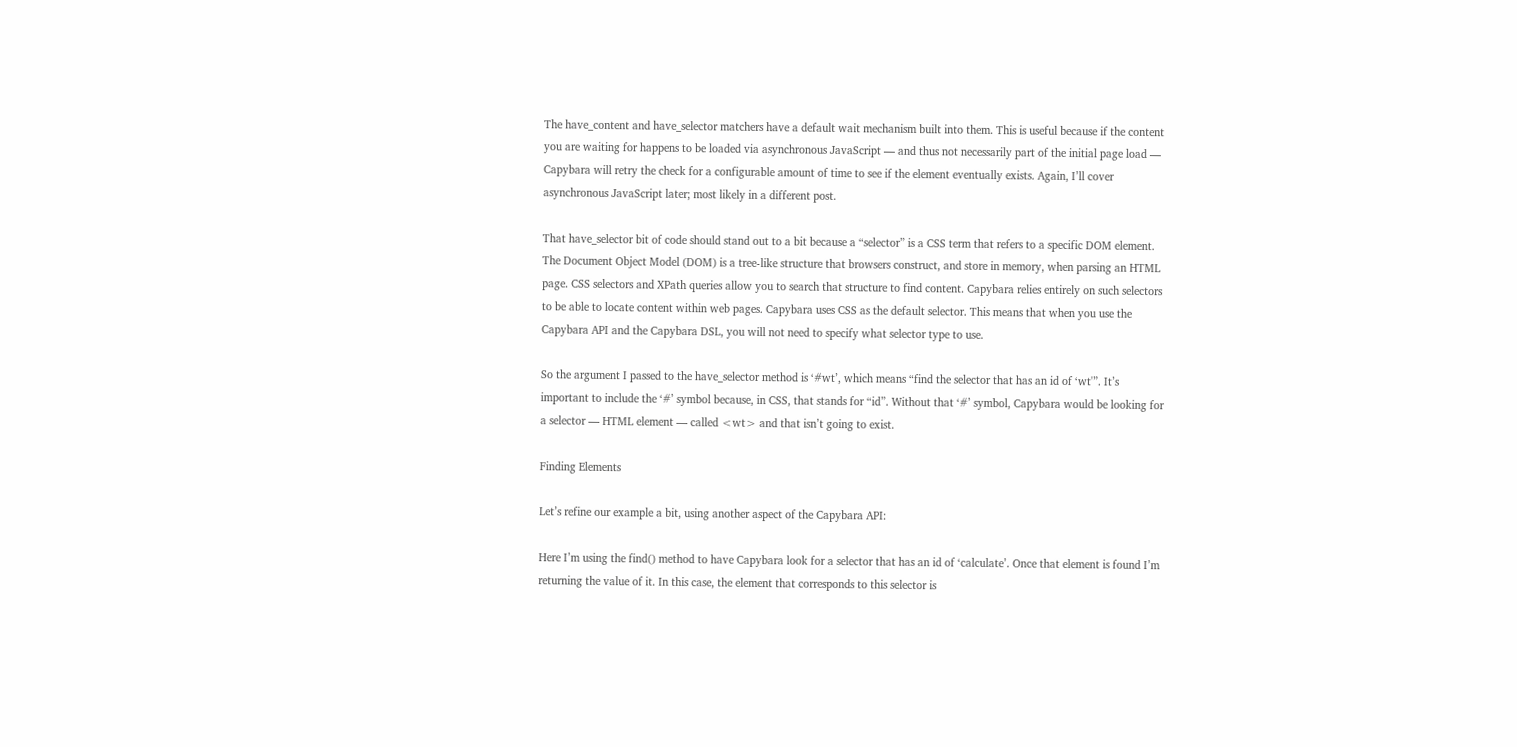The have_content and have_selector matchers have a default wait mechanism built into them. This is useful because if the content you are waiting for happens to be loaded via asynchronous JavaScript — and thus not necessarily part of the initial page load — Capybara will retry the check for a configurable amount of time to see if the element eventually exists. Again, I’ll cover asynchronous JavaScript later; most likely in a different post.

That have_selector bit of code should stand out to a bit because a “selector” is a CSS term that refers to a specific DOM element. The Document Object Model (DOM) is a tree-like structure that browsers construct, and store in memory, when parsing an HTML page. CSS selectors and XPath queries allow you to search that structure to find content. Capybara relies entirely on such selectors to be able to locate content within web pages. Capybara uses CSS as the default selector. This means that when you use the Capybara API and the Capybara DSL, you will not need to specify what selector type to use.

So the argument I passed to the have_selector method is ‘#wt’, which means “find the selector that has an id of ‘wt'”. It’s important to include the ‘#’ symbol because, in CSS, that stands for “id”. Without that ‘#’ symbol, Capybara would be looking for a selector — HTML element — called <wt> and that isn’t going to exist.

Finding Elements

Let’s refine our example a bit, using another aspect of the Capybara API:

Here I’m using the find() method to have Capybara look for a selector that has an id of ‘calculate’. Once that element is found I’m returning the value of it. In this case, the element that corresponds to this selector is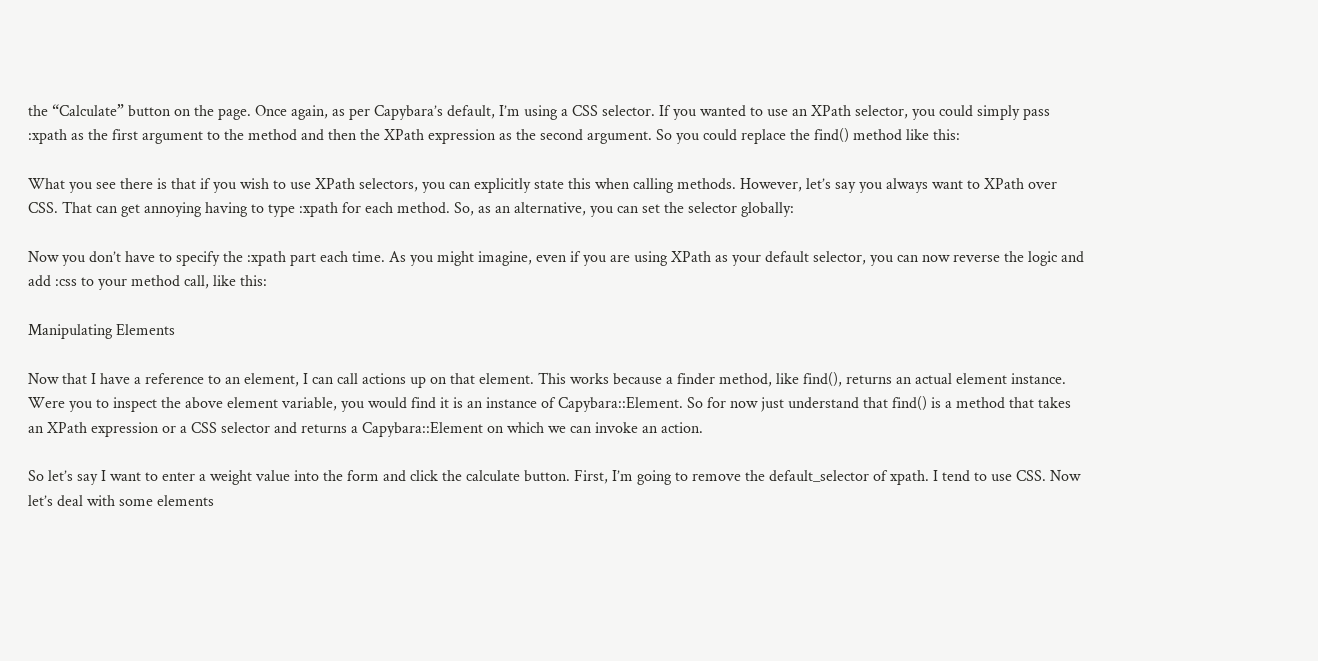the “Calculate” button on the page. Once again, as per Capybara’s default, I’m using a CSS selector. If you wanted to use an XPath selector, you could simply pass :xpath as the first argument to the method and then the XPath expression as the second argument. So you could replace the find() method like this:

What you see there is that if you wish to use XPath selectors, you can explicitly state this when calling methods. However, let’s say you always want to XPath over CSS. That can get annoying having to type :xpath for each method. So, as an alternative, you can set the selector globally:

Now you don’t have to specify the :xpath part each time. As you might imagine, even if you are using XPath as your default selector, you can now reverse the logic and add :css to your method call, like this:

Manipulating Elements

Now that I have a reference to an element, I can call actions up on that element. This works because a finder method, like find(), returns an actual element instance. Were you to inspect the above element variable, you would find it is an instance of Capybara::Element. So for now just understand that find() is a method that takes an XPath expression or a CSS selector and returns a Capybara::Element on which we can invoke an action.

So let’s say I want to enter a weight value into the form and click the calculate button. First, I’m going to remove the default_selector of xpath. I tend to use CSS. Now let’s deal with some elements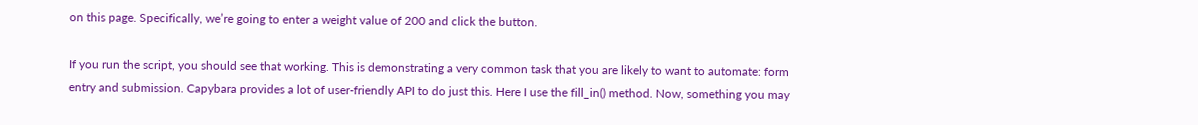on this page. Specifically, we’re going to enter a weight value of 200 and click the button.

If you run the script, you should see that working. This is demonstrating a very common task that you are likely to want to automate: form entry and submission. Capybara provides a lot of user-friendly API to do just this. Here I use the fill_in() method. Now, something you may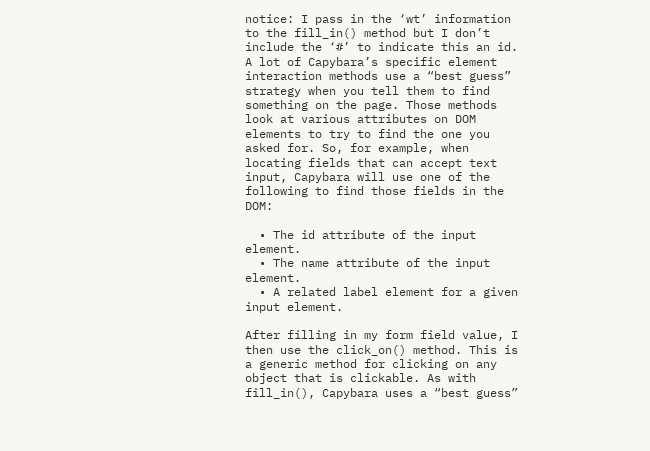notice: I pass in the ‘wt’ information to the fill_in() method but I don’t include the ‘#’ to indicate this an id. A lot of Capybara’s specific element interaction methods use a “best guess” strategy when you tell them to find something on the page. Those methods look at various attributes on DOM elements to try to find the one you asked for. So, for example, when locating fields that can accept text input, Capybara will use one of the following to find those fields in the DOM:

  • The id attribute of the input element.
  • The name attribute of the input element.
  • A related label element for a given input element.

After filling in my form field value, I then use the click_on() method. This is a generic method for clicking on any object that is clickable. As with fill_in(), Capybara uses a “best guess”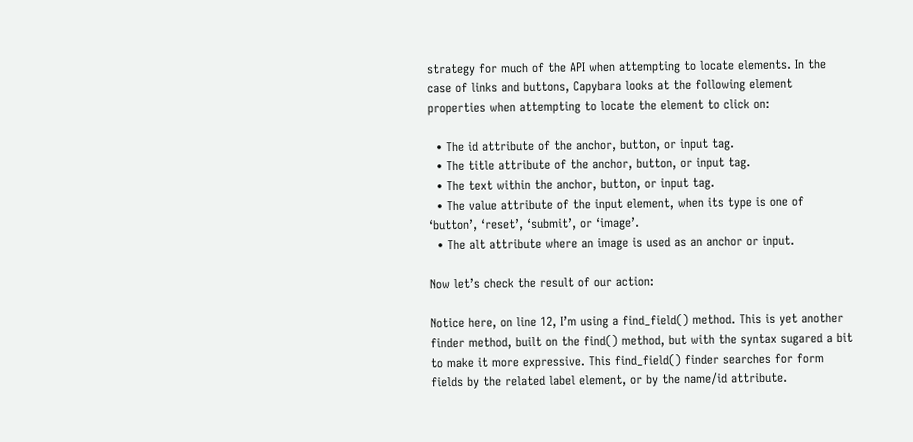strategy for much of the API when attempting to locate elements. In the case of links and buttons, Capybara looks at the following element properties when attempting to locate the element to click on:

  • The id attribute of the anchor, button, or input tag.
  • The title attribute of the anchor, button, or input tag.
  • The text within the anchor, button, or input tag.
  • The value attribute of the input element, when its type is one of ‘button’, ‘reset’, ‘submit’, or ‘image’.
  • The alt attribute where an image is used as an anchor or input.

Now let’s check the result of our action:

Notice here, on line 12, I’m using a find_field() method. This is yet another finder method, built on the find() method, but with the syntax sugared a bit to make it more expressive. This find_field() finder searches for form fields by the related label element, or by the name/id attribute.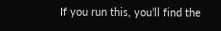If you run this, you’ll find the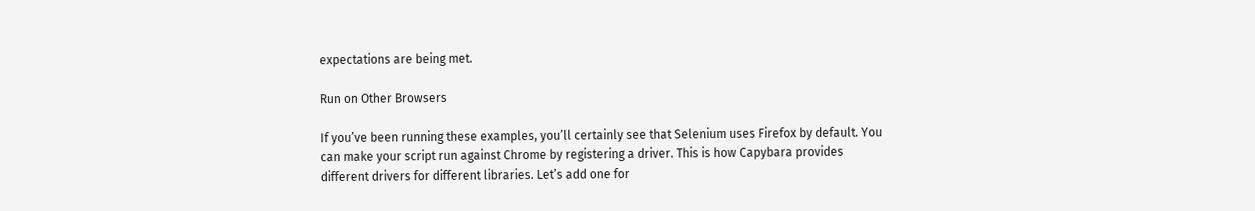expectations are being met.

Run on Other Browsers

If you’ve been running these examples, you’ll certainly see that Selenium uses Firefox by default. You can make your script run against Chrome by registering a driver. This is how Capybara provides different drivers for different libraries. Let’s add one for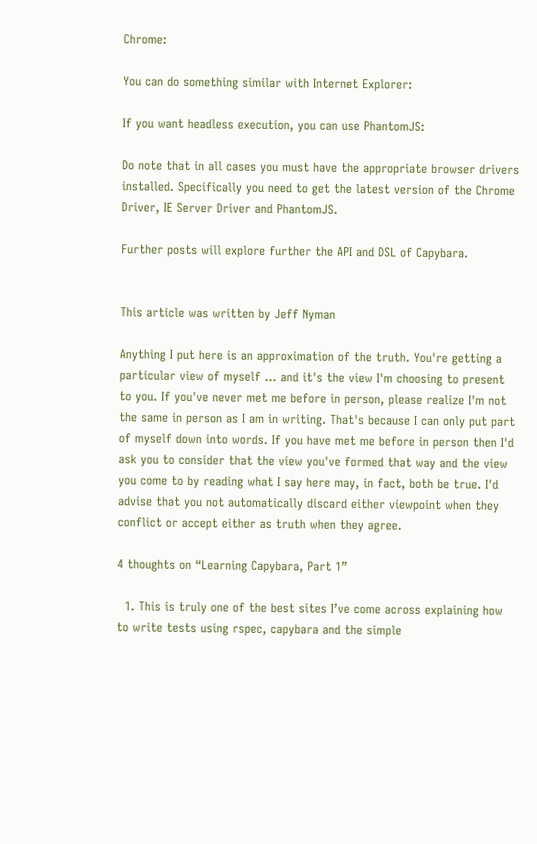Chrome:

You can do something similar with Internet Explorer:

If you want headless execution, you can use PhantomJS:

Do note that in all cases you must have the appropriate browser drivers installed. Specifically you need to get the latest version of the Chrome Driver, IE Server Driver and PhantomJS.

Further posts will explore further the API and DSL of Capybara.


This article was written by Jeff Nyman

Anything I put here is an approximation of the truth. You're getting a particular view of myself ... and it's the view I'm choosing to present to you. If you've never met me before in person, please realize I'm not the same in person as I am in writing. That's because I can only put part of myself down into words. If you have met me before in person then I'd ask you to consider that the view you've formed that way and the view you come to by reading what I say here may, in fact, both be true. I'd advise that you not automatically discard either viewpoint when they conflict or accept either as truth when they agree.

4 thoughts on “Learning Capybara, Part 1”

  1. This is truly one of the best sites I’ve come across explaining how to write tests using rspec, capybara and the simple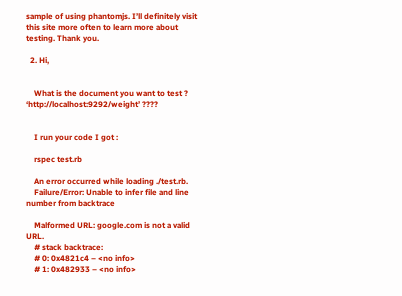sample of using phantomjs. I’ll definitely visit this site more often to learn more about testing. Thank you.

  2. Hi,


    What is the document you want to test ? ‘http://localhost:9292/weight’ ????


    I run your code I got :

    rspec test.rb

    An error occurred while loading ./test.rb.
    Failure/Error: Unable to infer file and line number from backtrace

    Malformed URL: google.com is not a valid URL.
    # stack backtrace:
    # 0: 0x4821c4 – <no info>
    # 1: 0x482933 – <no info>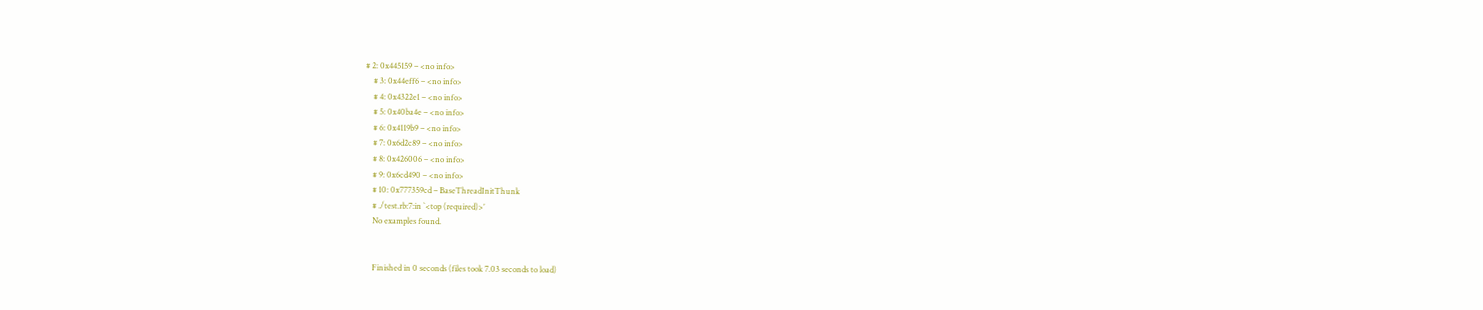# 2: 0x445159 – <no info>
    # 3: 0x44eff6 – <no info>
    # 4: 0x4322e1 – <no info>
    # 5: 0x40ba4e – <no info>
    # 6: 0x4119b9 – <no info>
    # 7: 0x6d2c89 – <no info>
    # 8: 0x426006 – <no info>
    # 9: 0x6cd490 – <no info>
    # 10: 0x777359cd – BaseThreadInitThunk
    # ./test.rb:7:in `<top (required)>’
    No examples found.


    Finished in 0 seconds (files took 7.03 seconds to load)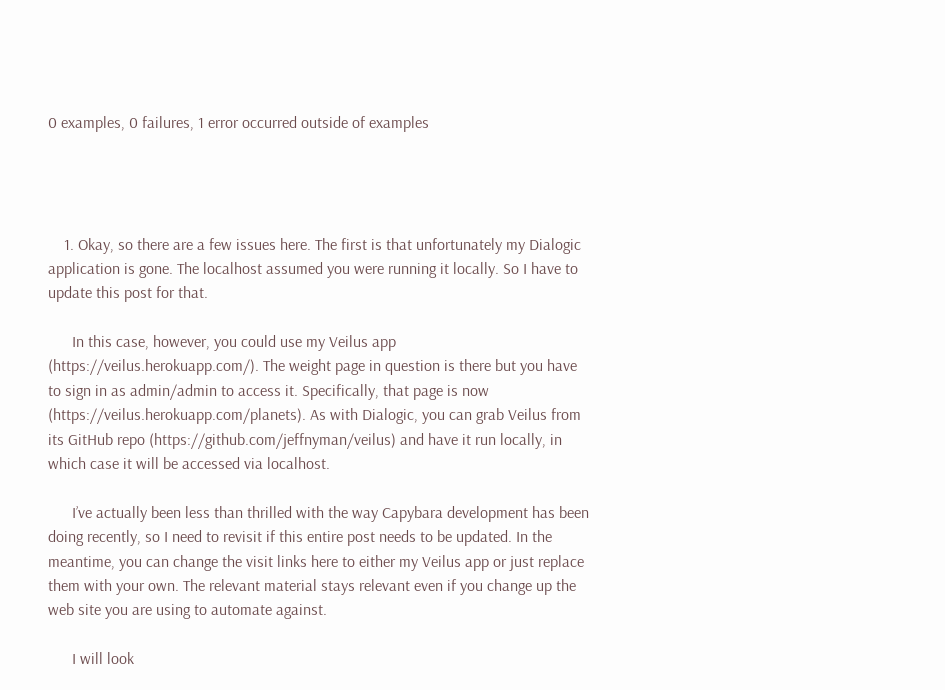0 examples, 0 failures, 1 error occurred outside of examples




    1. Okay, so there are a few issues here. The first is that unfortunately my Dialogic application is gone. The localhost assumed you were running it locally. So I have to update this post for that.

      In this case, however, you could use my Veilus app (https://veilus.herokuapp.com/). The weight page in question is there but you have to sign in as admin/admin to access it. Specifically, that page is now (https://veilus.herokuapp.com/planets). As with Dialogic, you can grab Veilus from its GitHub repo (https://github.com/jeffnyman/veilus) and have it run locally, in which case it will be accessed via localhost.

      I’ve actually been less than thrilled with the way Capybara development has been doing recently, so I need to revisit if this entire post needs to be updated. In the meantime, you can change the visit links here to either my Veilus app or just replace them with your own. The relevant material stays relevant even if you change up the web site you are using to automate against.

      I will look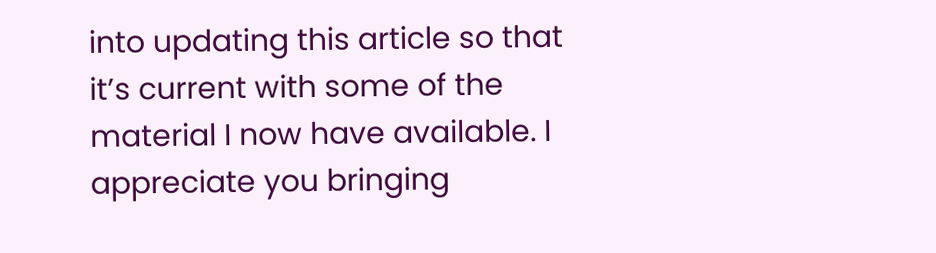into updating this article so that it’s current with some of the material I now have available. I appreciate you bringing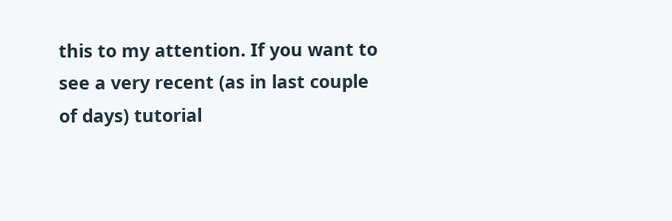this to my attention. If you want to see a very recent (as in last couple of days) tutorial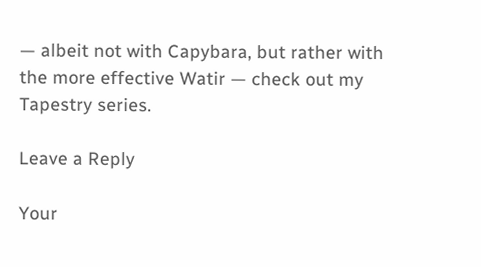— albeit not with Capybara, but rather with the more effective Watir — check out my Tapestry series.

Leave a Reply

Your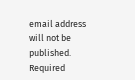email address will not be published. Required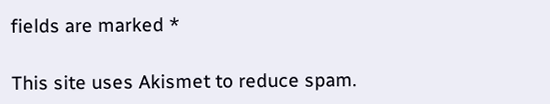fields are marked *

This site uses Akismet to reduce spam.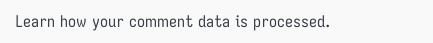Learn how your comment data is processed.